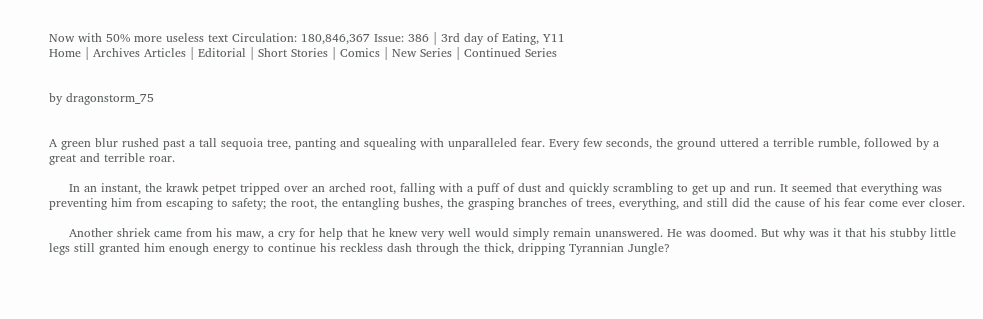Now with 50% more useless text Circulation: 180,846,367 Issue: 386 | 3rd day of Eating, Y11
Home | Archives Articles | Editorial | Short Stories | Comics | New Series | Continued Series


by dragonstorm_75


A green blur rushed past a tall sequoia tree, panting and squealing with unparalleled fear. Every few seconds, the ground uttered a terrible rumble, followed by a great and terrible roar.

     In an instant, the krawk petpet tripped over an arched root, falling with a puff of dust and quickly scrambling to get up and run. It seemed that everything was preventing him from escaping to safety; the root, the entangling bushes, the grasping branches of trees, everything, and still did the cause of his fear come ever closer.

     Another shriek came from his maw, a cry for help that he knew very well would simply remain unanswered. He was doomed. But why was it that his stubby little legs still granted him enough energy to continue his reckless dash through the thick, dripping Tyrannian Jungle?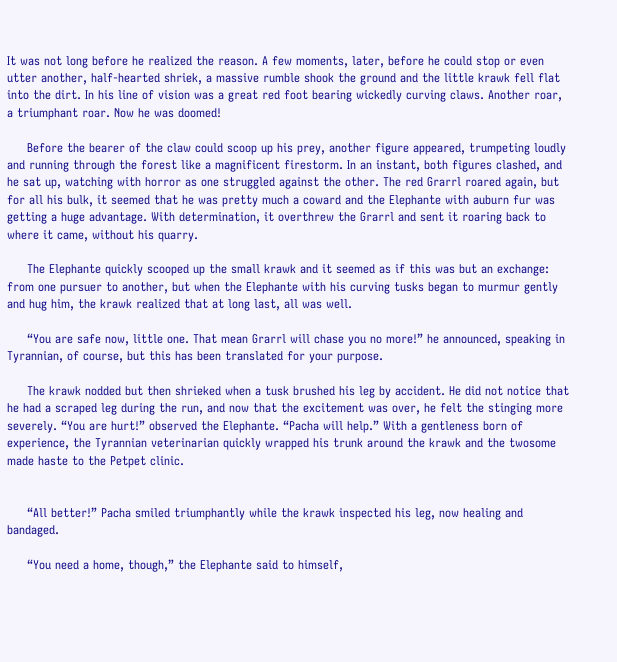It was not long before he realized the reason. A few moments, later, before he could stop or even utter another, half-hearted shriek, a massive rumble shook the ground and the little krawk fell flat into the dirt. In his line of vision was a great red foot bearing wickedly curving claws. Another roar, a triumphant roar. Now he was doomed!

     Before the bearer of the claw could scoop up his prey, another figure appeared, trumpeting loudly and running through the forest like a magnificent firestorm. In an instant, both figures clashed, and he sat up, watching with horror as one struggled against the other. The red Grarrl roared again, but for all his bulk, it seemed that he was pretty much a coward and the Elephante with auburn fur was getting a huge advantage. With determination, it overthrew the Grarrl and sent it roaring back to where it came, without his quarry.

     The Elephante quickly scooped up the small krawk and it seemed as if this was but an exchange: from one pursuer to another, but when the Elephante with his curving tusks began to murmur gently and hug him, the krawk realized that at long last, all was well.

     “You are safe now, little one. That mean Grarrl will chase you no more!” he announced, speaking in Tyrannian, of course, but this has been translated for your purpose.

     The krawk nodded but then shrieked when a tusk brushed his leg by accident. He did not notice that he had a scraped leg during the run, and now that the excitement was over, he felt the stinging more severely. “You are hurt!” observed the Elephante. “Pacha will help.” With a gentleness born of experience, the Tyrannian veterinarian quickly wrapped his trunk around the krawk and the twosome made haste to the Petpet clinic.


     “All better!” Pacha smiled triumphantly while the krawk inspected his leg, now healing and bandaged.

     “You need a home, though,” the Elephante said to himself,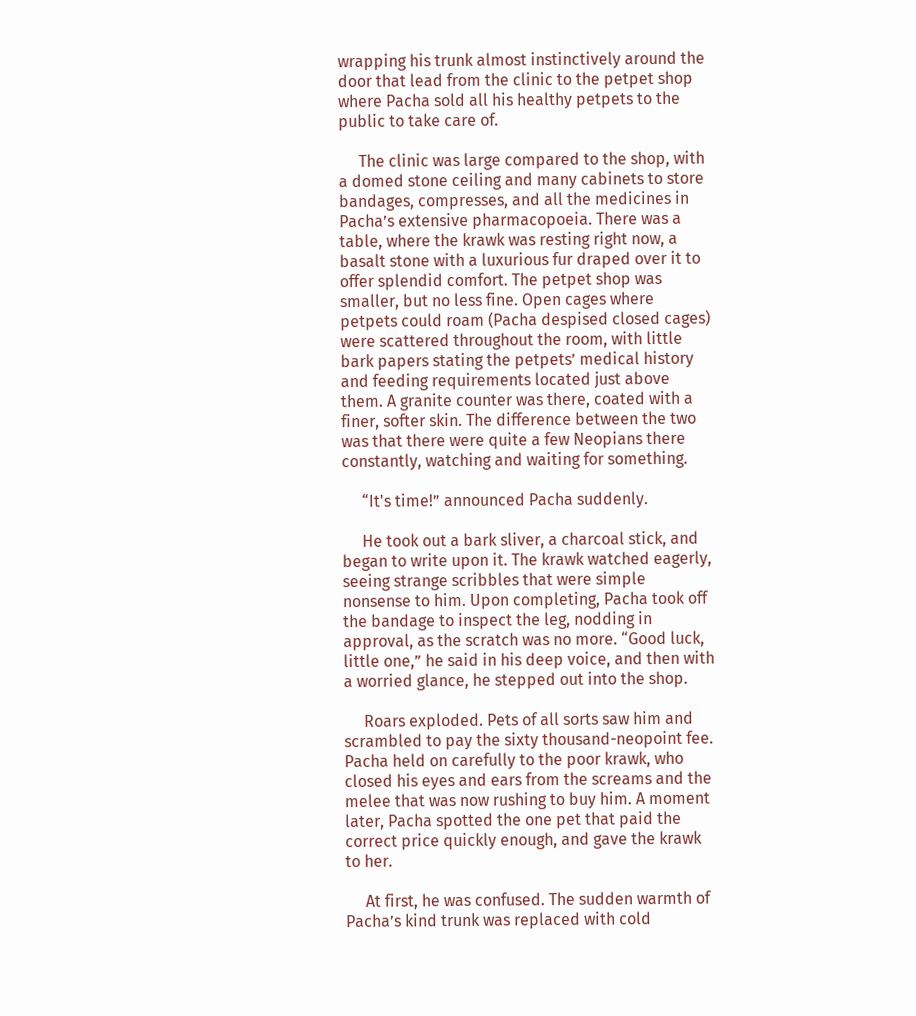wrapping his trunk almost instinctively around the door that lead from the clinic to the petpet shop where Pacha sold all his healthy petpets to the public to take care of.

     The clinic was large compared to the shop, with a domed stone ceiling and many cabinets to store bandages, compresses, and all the medicines in Pacha’s extensive pharmacopoeia. There was a table, where the krawk was resting right now, a basalt stone with a luxurious fur draped over it to offer splendid comfort. The petpet shop was smaller, but no less fine. Open cages where petpets could roam (Pacha despised closed cages) were scattered throughout the room, with little bark papers stating the petpets’ medical history and feeding requirements located just above them. A granite counter was there, coated with a finer, softer skin. The difference between the two was that there were quite a few Neopians there constantly, watching and waiting for something.

     “It's time!” announced Pacha suddenly.

     He took out a bark sliver, a charcoal stick, and began to write upon it. The krawk watched eagerly, seeing strange scribbles that were simple nonsense to him. Upon completing, Pacha took off the bandage to inspect the leg, nodding in approval, as the scratch was no more. “Good luck, little one,” he said in his deep voice, and then with a worried glance, he stepped out into the shop.

     Roars exploded. Pets of all sorts saw him and scrambled to pay the sixty thousand-neopoint fee. Pacha held on carefully to the poor krawk, who closed his eyes and ears from the screams and the melee that was now rushing to buy him. A moment later, Pacha spotted the one pet that paid the correct price quickly enough, and gave the krawk to her.

     At first, he was confused. The sudden warmth of Pacha’s kind trunk was replaced with cold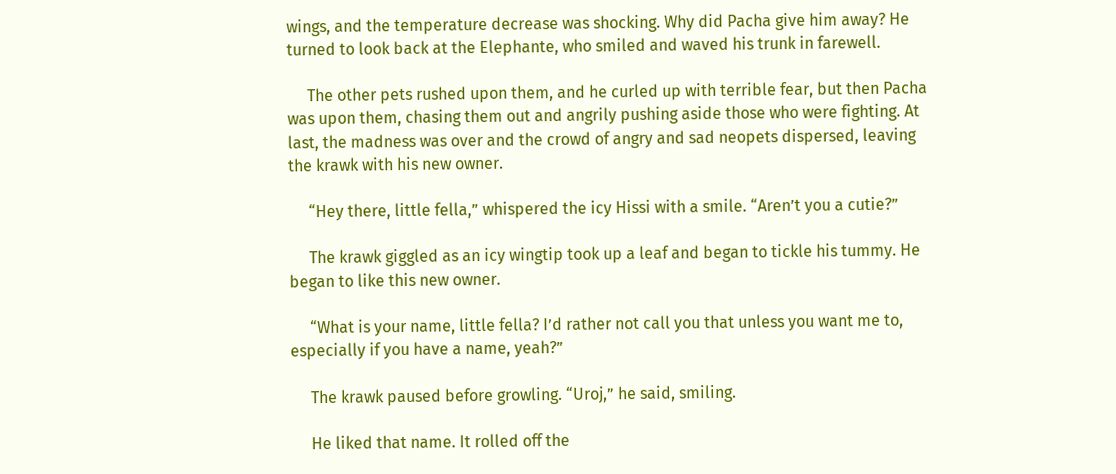wings, and the temperature decrease was shocking. Why did Pacha give him away? He turned to look back at the Elephante, who smiled and waved his trunk in farewell.

     The other pets rushed upon them, and he curled up with terrible fear, but then Pacha was upon them, chasing them out and angrily pushing aside those who were fighting. At last, the madness was over and the crowd of angry and sad neopets dispersed, leaving the krawk with his new owner.

     “Hey there, little fella,” whispered the icy Hissi with a smile. “Aren’t you a cutie?”

     The krawk giggled as an icy wingtip took up a leaf and began to tickle his tummy. He began to like this new owner.

     “What is your name, little fella? I’d rather not call you that unless you want me to, especially if you have a name, yeah?”

     The krawk paused before growling. “Uroj,” he said, smiling.

     He liked that name. It rolled off the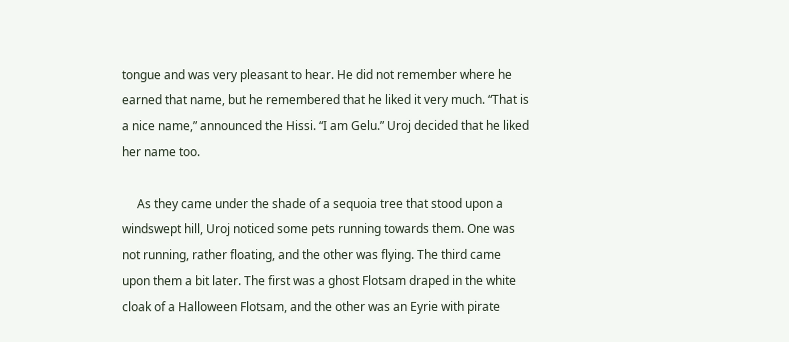tongue and was very pleasant to hear. He did not remember where he earned that name, but he remembered that he liked it very much. “That is a nice name,” announced the Hissi. “I am Gelu.” Uroj decided that he liked her name too.

     As they came under the shade of a sequoia tree that stood upon a windswept hill, Uroj noticed some pets running towards them. One was not running, rather floating, and the other was flying. The third came upon them a bit later. The first was a ghost Flotsam draped in the white cloak of a Halloween Flotsam, and the other was an Eyrie with pirate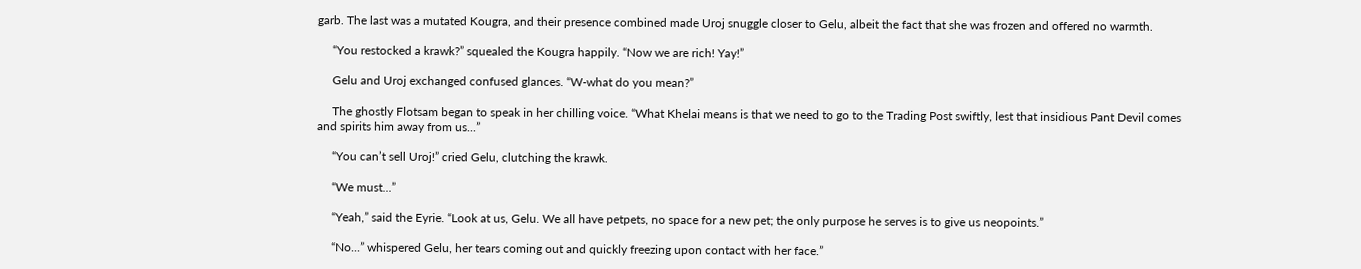garb. The last was a mutated Kougra, and their presence combined made Uroj snuggle closer to Gelu, albeit the fact that she was frozen and offered no warmth.

     “You restocked a krawk?” squealed the Kougra happily. “Now we are rich! Yay!”

     Gelu and Uroj exchanged confused glances. “W-what do you mean?”

     The ghostly Flotsam began to speak in her chilling voice. “What Khelai means is that we need to go to the Trading Post swiftly, lest that insidious Pant Devil comes and spirits him away from us...”

     “You can’t sell Uroj!” cried Gelu, clutching the krawk.

     “We must...”

     “Yeah,” said the Eyrie. “Look at us, Gelu. We all have petpets, no space for a new pet; the only purpose he serves is to give us neopoints.”

     “No...” whispered Gelu, her tears coming out and quickly freezing upon contact with her face.”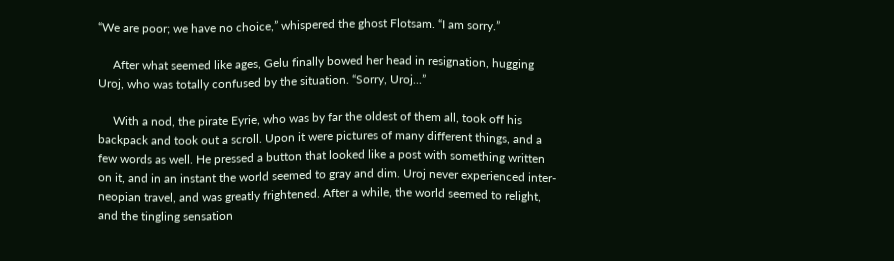“We are poor; we have no choice,” whispered the ghost Flotsam. “I am sorry.”

     After what seemed like ages, Gelu finally bowed her head in resignation, hugging Uroj, who was totally confused by the situation. “Sorry, Uroj...”

     With a nod, the pirate Eyrie, who was by far the oldest of them all, took off his backpack and took out a scroll. Upon it were pictures of many different things, and a few words as well. He pressed a button that looked like a post with something written on it, and in an instant the world seemed to gray and dim. Uroj never experienced inter-neopian travel, and was greatly frightened. After a while, the world seemed to relight, and the tingling sensation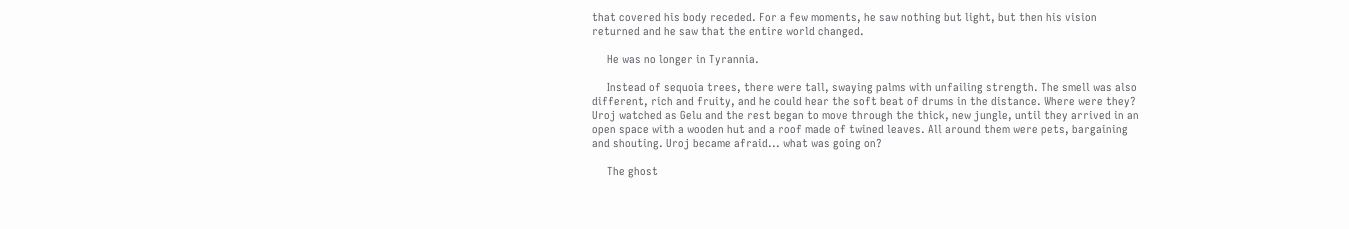that covered his body receded. For a few moments, he saw nothing but light, but then his vision returned and he saw that the entire world changed.

     He was no longer in Tyrannia.

     Instead of sequoia trees, there were tall, swaying palms with unfailing strength. The smell was also different, rich and fruity, and he could hear the soft beat of drums in the distance. Where were they? Uroj watched as Gelu and the rest began to move through the thick, new jungle, until they arrived in an open space with a wooden hut and a roof made of twined leaves. All around them were pets, bargaining and shouting. Uroj became afraid... what was going on?

     The ghost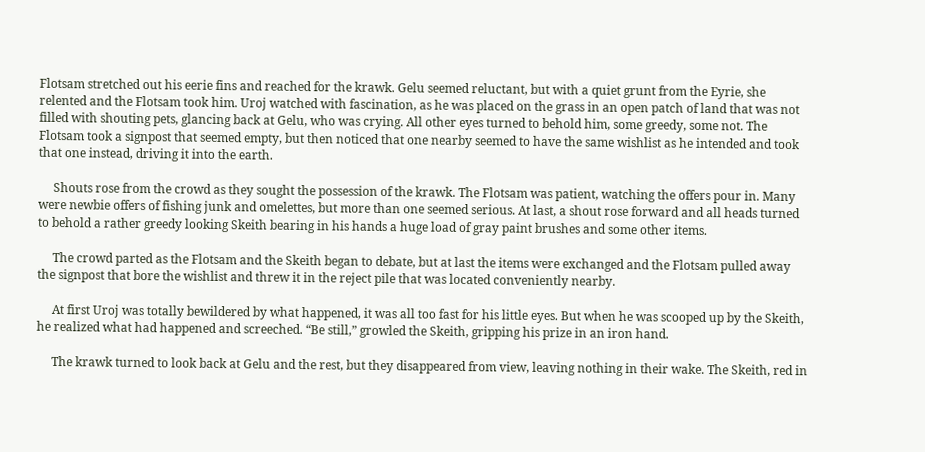Flotsam stretched out his eerie fins and reached for the krawk. Gelu seemed reluctant, but with a quiet grunt from the Eyrie, she relented and the Flotsam took him. Uroj watched with fascination, as he was placed on the grass in an open patch of land that was not filled with shouting pets, glancing back at Gelu, who was crying. All other eyes turned to behold him, some greedy, some not. The Flotsam took a signpost that seemed empty, but then noticed that one nearby seemed to have the same wishlist as he intended and took that one instead, driving it into the earth.

     Shouts rose from the crowd as they sought the possession of the krawk. The Flotsam was patient, watching the offers pour in. Many were newbie offers of fishing junk and omelettes, but more than one seemed serious. At last, a shout rose forward and all heads turned to behold a rather greedy looking Skeith bearing in his hands a huge load of gray paint brushes and some other items.

     The crowd parted as the Flotsam and the Skeith began to debate, but at last the items were exchanged and the Flotsam pulled away the signpost that bore the wishlist and threw it in the reject pile that was located conveniently nearby.

     At first Uroj was totally bewildered by what happened, it was all too fast for his little eyes. But when he was scooped up by the Skeith, he realized what had happened and screeched. “Be still,” growled the Skeith, gripping his prize in an iron hand.

     The krawk turned to look back at Gelu and the rest, but they disappeared from view, leaving nothing in their wake. The Skeith, red in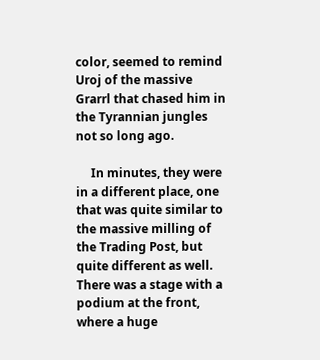color, seemed to remind Uroj of the massive Grarrl that chased him in the Tyrannian jungles not so long ago.

     In minutes, they were in a different place, one that was quite similar to the massive milling of the Trading Post, but quite different as well. There was a stage with a podium at the front, where a huge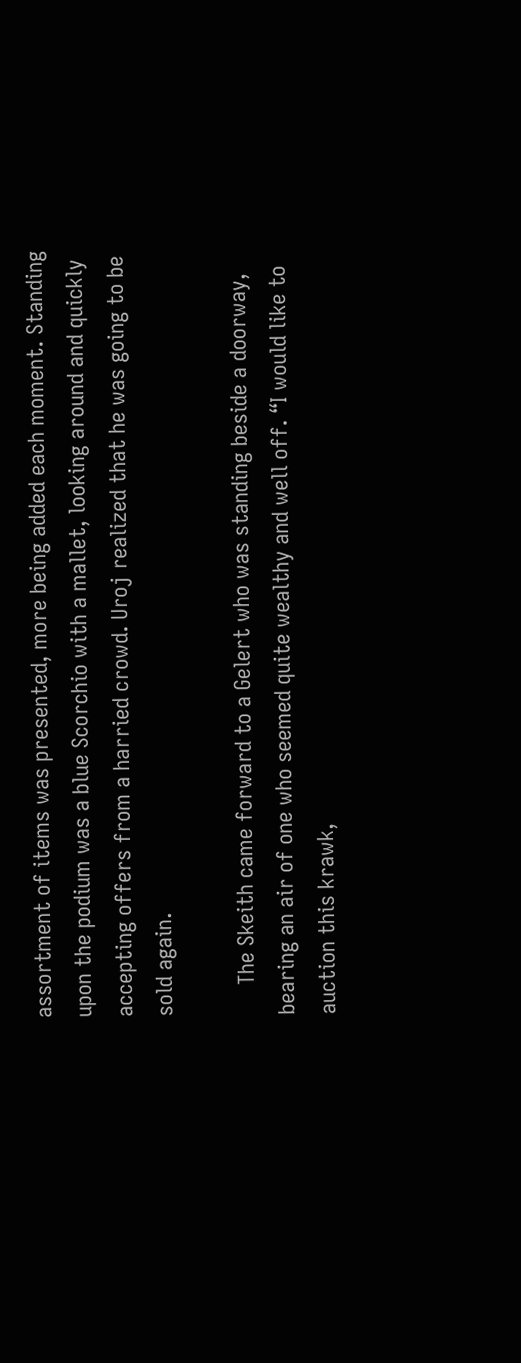assortment of items was presented, more being added each moment. Standing upon the podium was a blue Scorchio with a mallet, looking around and quickly accepting offers from a harried crowd. Uroj realized that he was going to be sold again.

     The Skeith came forward to a Gelert who was standing beside a doorway, bearing an air of one who seemed quite wealthy and well off. “I would like to auction this krawk,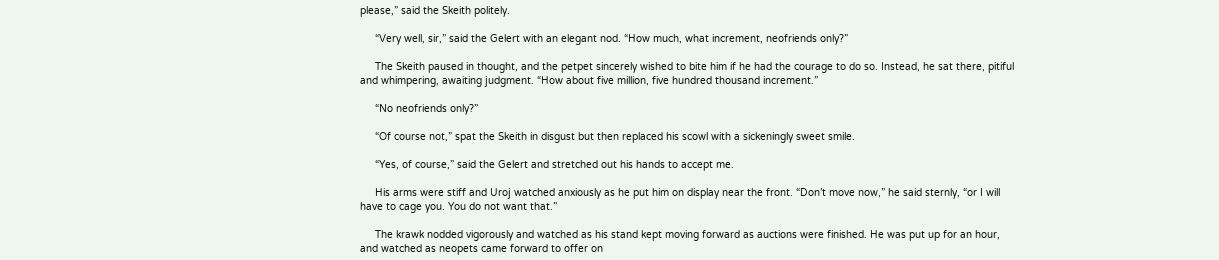please,” said the Skeith politely.

     “Very well, sir,” said the Gelert with an elegant nod. “How much, what increment, neofriends only?”

     The Skeith paused in thought, and the petpet sincerely wished to bite him if he had the courage to do so. Instead, he sat there, pitiful and whimpering, awaiting judgment. “How about five million, five hundred thousand increment.”

     “No neofriends only?”

     “Of course not,” spat the Skeith in disgust but then replaced his scowl with a sickeningly sweet smile.

     “Yes, of course,” said the Gelert and stretched out his hands to accept me.

     His arms were stiff and Uroj watched anxiously as he put him on display near the front. “Don’t move now,” he said sternly, “or I will have to cage you. You do not want that.”

     The krawk nodded vigorously and watched as his stand kept moving forward as auctions were finished. He was put up for an hour, and watched as neopets came forward to offer on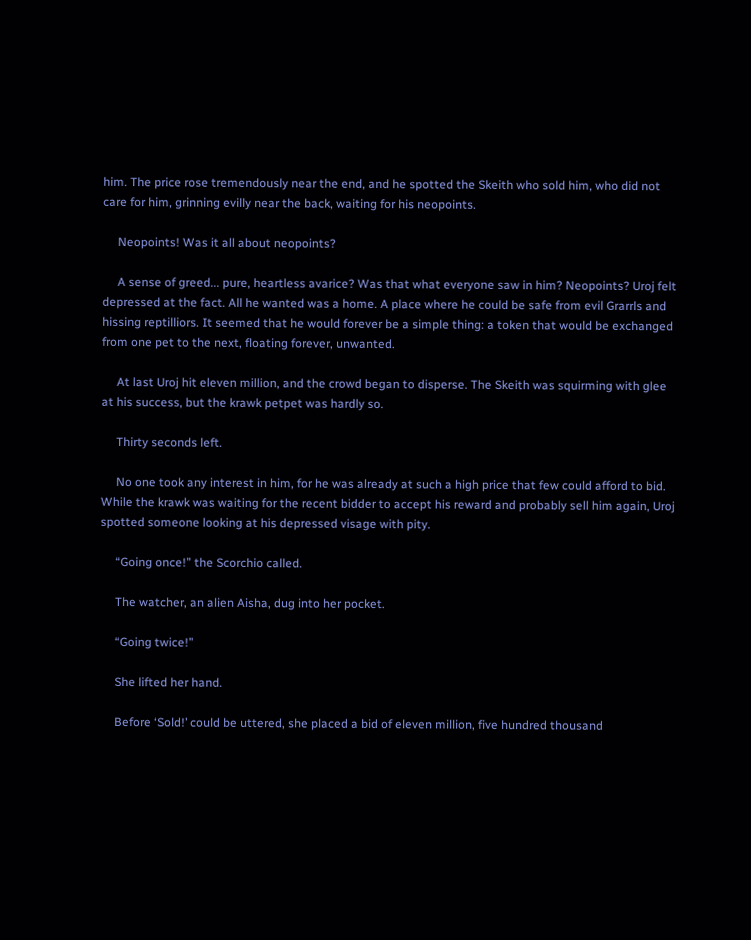him. The price rose tremendously near the end, and he spotted the Skeith who sold him, who did not care for him, grinning evilly near the back, waiting for his neopoints.

     Neopoints! Was it all about neopoints?

     A sense of greed... pure, heartless avarice? Was that what everyone saw in him? Neopoints? Uroj felt depressed at the fact. All he wanted was a home. A place where he could be safe from evil Grarrls and hissing reptilliors. It seemed that he would forever be a simple thing: a token that would be exchanged from one pet to the next, floating forever, unwanted.

     At last Uroj hit eleven million, and the crowd began to disperse. The Skeith was squirming with glee at his success, but the krawk petpet was hardly so.

     Thirty seconds left.

     No one took any interest in him, for he was already at such a high price that few could afford to bid. While the krawk was waiting for the recent bidder to accept his reward and probably sell him again, Uroj spotted someone looking at his depressed visage with pity.

     “Going once!” the Scorchio called.

     The watcher, an alien Aisha, dug into her pocket.

     “Going twice!”

     She lifted her hand.

     Before ‘Sold!’ could be uttered, she placed a bid of eleven million, five hundred thousand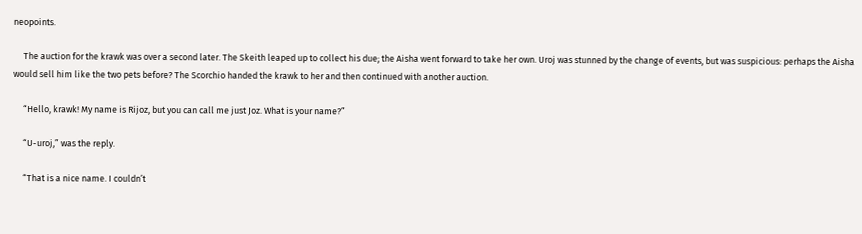neopoints.

     The auction for the krawk was over a second later. The Skeith leaped up to collect his due; the Aisha went forward to take her own. Uroj was stunned by the change of events, but was suspicious: perhaps the Aisha would sell him like the two pets before? The Scorchio handed the krawk to her and then continued with another auction.

     “Hello, krawk! My name is Rijoz, but you can call me just Joz. What is your name?”

     “U-uroj,” was the reply.

     “That is a nice name. I couldn’t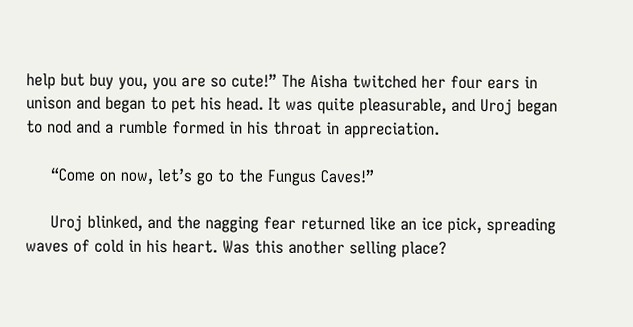help but buy you, you are so cute!” The Aisha twitched her four ears in unison and began to pet his head. It was quite pleasurable, and Uroj began to nod and a rumble formed in his throat in appreciation.

     “Come on now, let’s go to the Fungus Caves!”

     Uroj blinked, and the nagging fear returned like an ice pick, spreading waves of cold in his heart. Was this another selling place?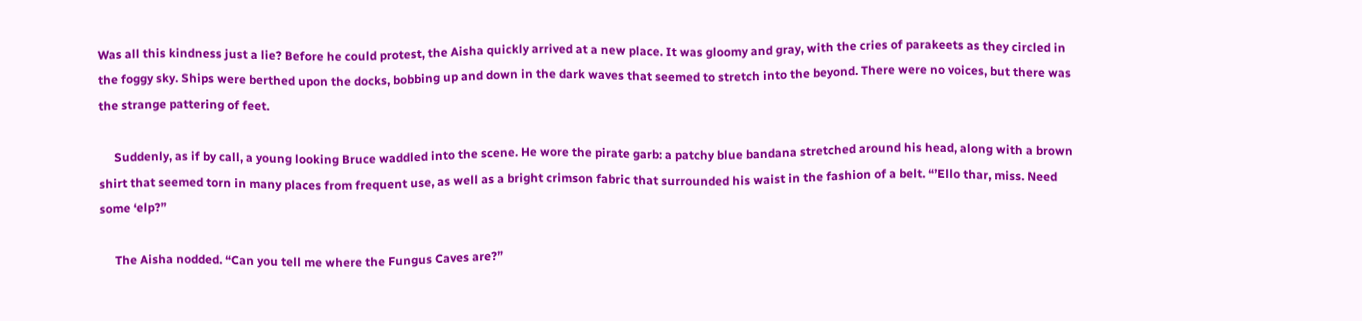Was all this kindness just a lie? Before he could protest, the Aisha quickly arrived at a new place. It was gloomy and gray, with the cries of parakeets as they circled in the foggy sky. Ships were berthed upon the docks, bobbing up and down in the dark waves that seemed to stretch into the beyond. There were no voices, but there was the strange pattering of feet.

     Suddenly, as if by call, a young looking Bruce waddled into the scene. He wore the pirate garb: a patchy blue bandana stretched around his head, along with a brown shirt that seemed torn in many places from frequent use, as well as a bright crimson fabric that surrounded his waist in the fashion of a belt. “’Ello thar, miss. Need some ‘elp?”

     The Aisha nodded. “Can you tell me where the Fungus Caves are?”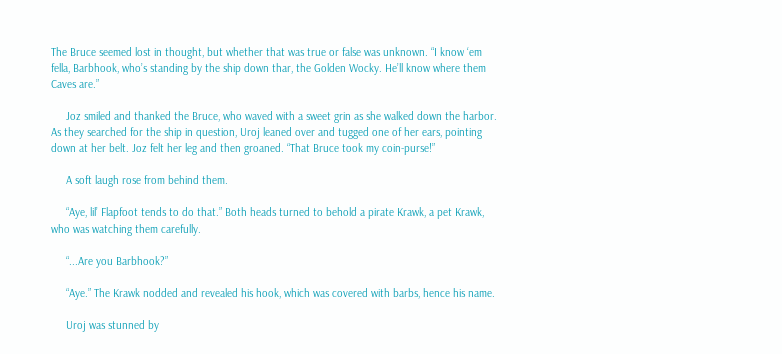The Bruce seemed lost in thought, but whether that was true or false was unknown. “I know ‘em fella, Barbhook, who’s standing by the ship down thar, the Golden Wocky. He’ll know where them Caves are.”

     Joz smiled and thanked the Bruce, who waved with a sweet grin as she walked down the harbor. As they searched for the ship in question, Uroj leaned over and tugged one of her ears, pointing down at her belt. Joz felt her leg and then groaned. “That Bruce took my coin-purse!”

     A soft laugh rose from behind them.

     “Aye, lil’ Flapfoot tends to do that.” Both heads turned to behold a pirate Krawk, a pet Krawk, who was watching them carefully.

     “...Are you Barbhook?”

     “Aye.” The Krawk nodded and revealed his hook, which was covered with barbs, hence his name.

     Uroj was stunned by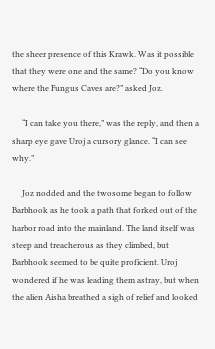the sheer presence of this Krawk. Was it possible that they were one and the same? “Do you know where the Fungus Caves are?” asked Joz.

     “I can take you there,” was the reply, and then a sharp eye gave Uroj a cursory glance. “I can see why.”

     Joz nodded and the twosome began to follow Barbhook as he took a path that forked out of the harbor road into the mainland. The land itself was steep and treacherous as they climbed, but Barbhook seemed to be quite proficient. Uroj wondered if he was leading them astray, but when the alien Aisha breathed a sigh of relief and looked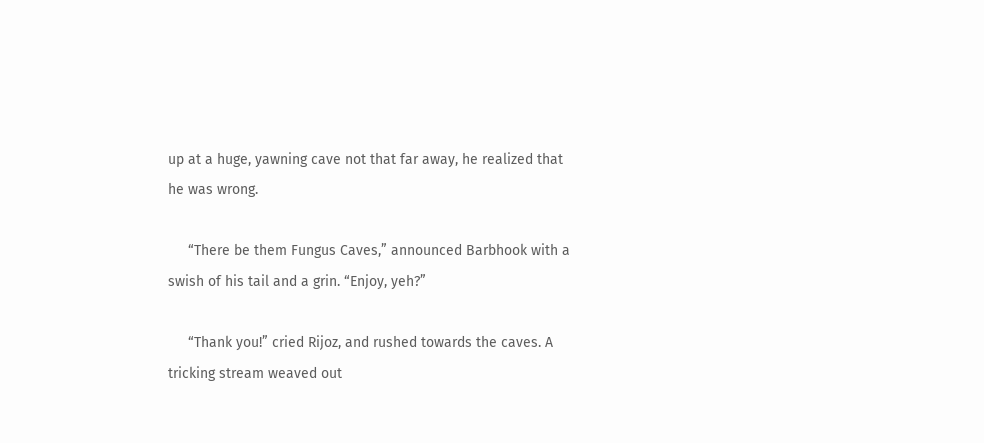up at a huge, yawning cave not that far away, he realized that he was wrong.

     “There be them Fungus Caves,” announced Barbhook with a swish of his tail and a grin. “Enjoy, yeh?”

     “Thank you!” cried Rijoz, and rushed towards the caves. A tricking stream weaved out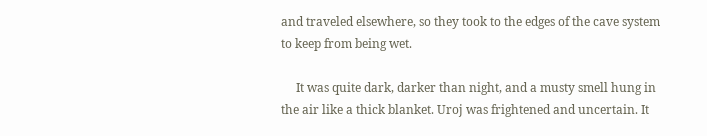and traveled elsewhere, so they took to the edges of the cave system to keep from being wet.

     It was quite dark, darker than night, and a musty smell hung in the air like a thick blanket. Uroj was frightened and uncertain. It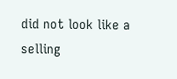did not look like a selling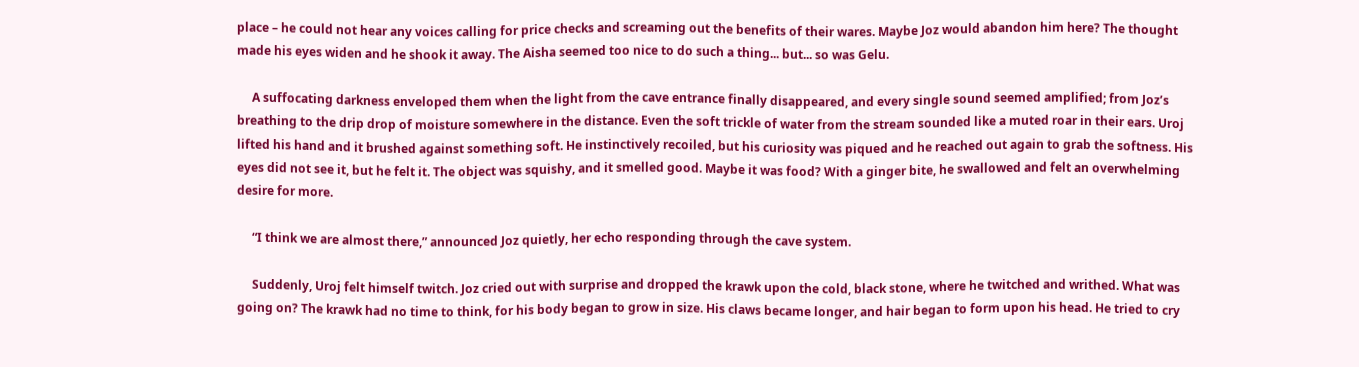place – he could not hear any voices calling for price checks and screaming out the benefits of their wares. Maybe Joz would abandon him here? The thought made his eyes widen and he shook it away. The Aisha seemed too nice to do such a thing... but... so was Gelu.

     A suffocating darkness enveloped them when the light from the cave entrance finally disappeared, and every single sound seemed amplified; from Joz’s breathing to the drip drop of moisture somewhere in the distance. Even the soft trickle of water from the stream sounded like a muted roar in their ears. Uroj lifted his hand and it brushed against something soft. He instinctively recoiled, but his curiosity was piqued and he reached out again to grab the softness. His eyes did not see it, but he felt it. The object was squishy, and it smelled good. Maybe it was food? With a ginger bite, he swallowed and felt an overwhelming desire for more.

     “I think we are almost there,” announced Joz quietly, her echo responding through the cave system.

     Suddenly, Uroj felt himself twitch. Joz cried out with surprise and dropped the krawk upon the cold, black stone, where he twitched and writhed. What was going on? The krawk had no time to think, for his body began to grow in size. His claws became longer, and hair began to form upon his head. He tried to cry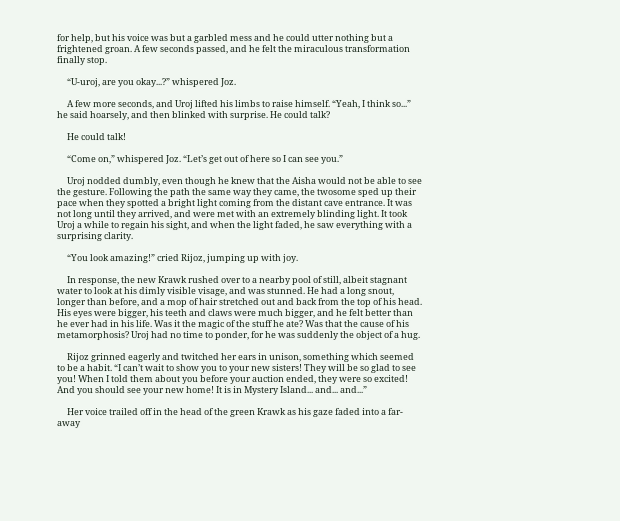for help, but his voice was but a garbled mess and he could utter nothing but a frightened groan. A few seconds passed, and he felt the miraculous transformation finally stop.

     “U-uroj, are you okay...?” whispered Joz.

     A few more seconds, and Uroj lifted his limbs to raise himself. “Yeah, I think so...” he said hoarsely, and then blinked with surprise. He could talk?

     He could talk!

     “Come on,” whispered Joz. “Let’s get out of here so I can see you.”

     Uroj nodded dumbly, even though he knew that the Aisha would not be able to see the gesture. Following the path the same way they came, the twosome sped up their pace when they spotted a bright light coming from the distant cave entrance. It was not long until they arrived, and were met with an extremely blinding light. It took Uroj a while to regain his sight, and when the light faded, he saw everything with a surprising clarity.

     “You look amazing!” cried Rijoz, jumping up with joy.

     In response, the new Krawk rushed over to a nearby pool of still, albeit stagnant water to look at his dimly visible visage, and was stunned. He had a long snout, longer than before, and a mop of hair stretched out and back from the top of his head. His eyes were bigger, his teeth and claws were much bigger, and he felt better than he ever had in his life. Was it the magic of the stuff he ate? Was that the cause of his metamorphosis? Uroj had no time to ponder, for he was suddenly the object of a hug.

     Rijoz grinned eagerly and twitched her ears in unison, something which seemed to be a habit. “I can’t wait to show you to your new sisters! They will be so glad to see you! When I told them about you before your auction ended, they were so excited! And you should see your new home! It is in Mystery Island... and... and...”

     Her voice trailed off in the head of the green Krawk as his gaze faded into a far-away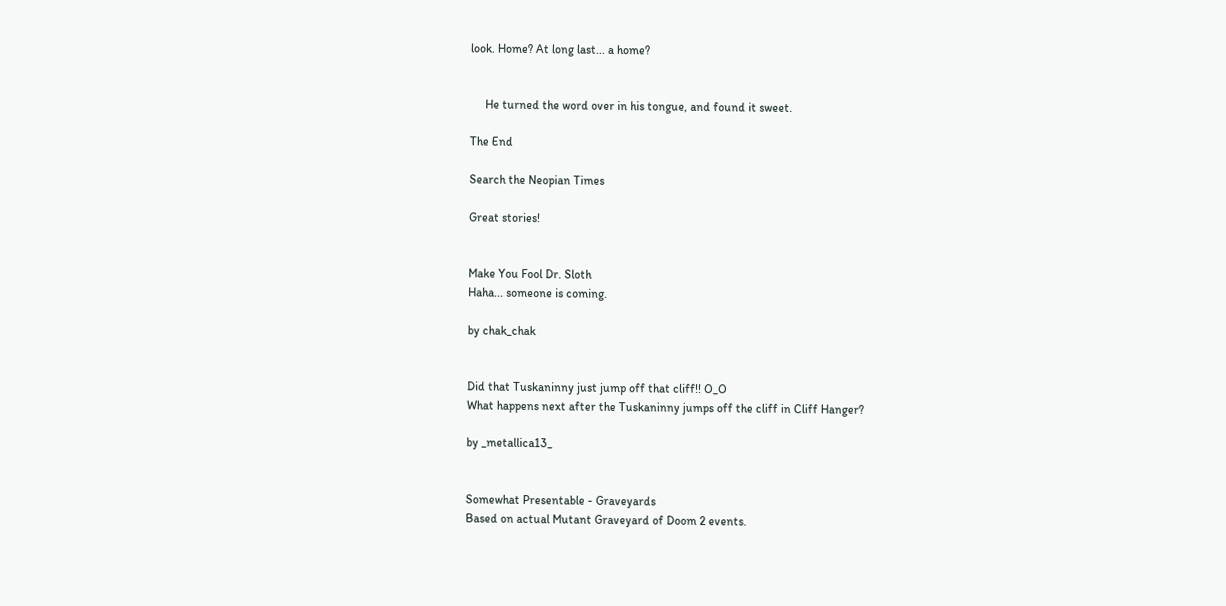look. Home? At long last... a home?


     He turned the word over in his tongue, and found it sweet.

The End

Search the Neopian Times

Great stories!


Make You Fool Dr. Sloth
Haha... someone is coming.

by chak_chak


Did that Tuskaninny just jump off that cliff!! O_O
What happens next after the Tuskaninny jumps off the cliff in Cliff Hanger?

by _metallica13_


Somewhat Presentable - Graveyards
Based on actual Mutant Graveyard of Doom 2 events.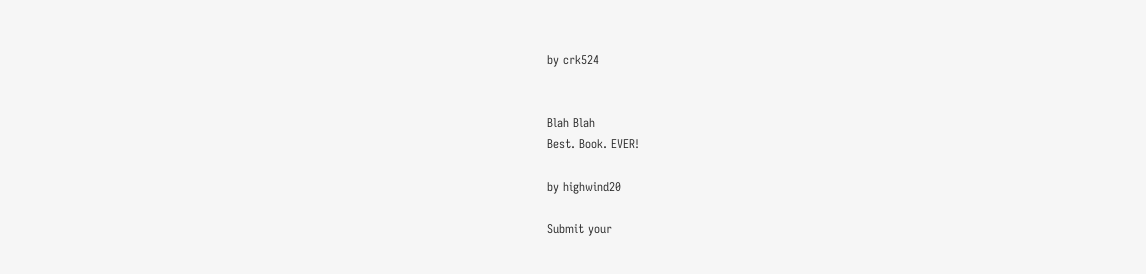by crk524


Blah Blah
Best. Book. EVER!

by highwind20

Submit your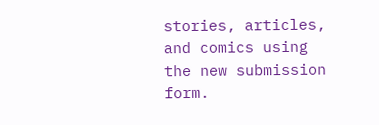stories, articles, and comics using the new submission form.